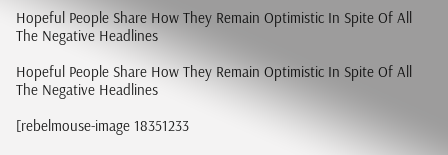Hopeful People Share How They Remain Optimistic In Spite Of All The Negative Headlines

Hopeful People Share How They Remain Optimistic In Spite Of All The Negative Headlines

[rebelmouse-image 18351233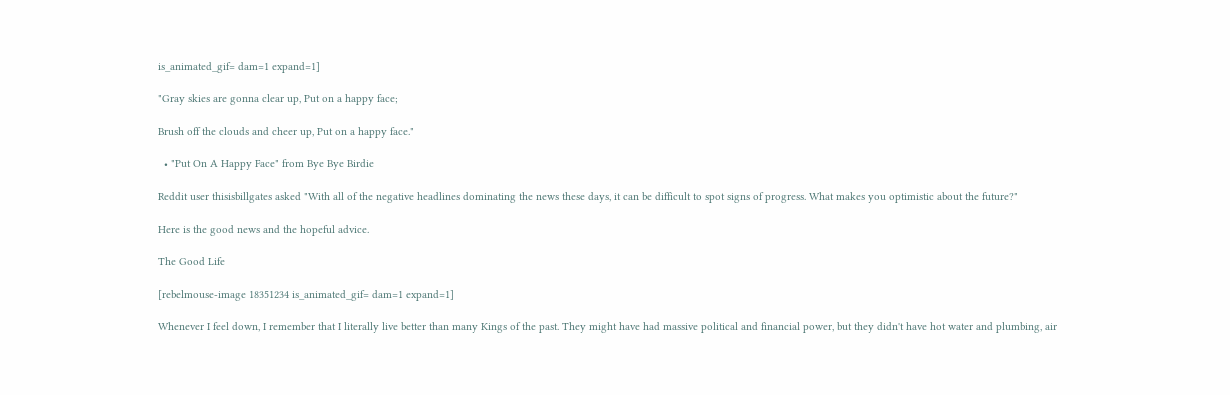is_animated_gif= dam=1 expand=1]

"Gray skies are gonna clear up, Put on a happy face;

Brush off the clouds and cheer up, Put on a happy face."

  • "Put On A Happy Face" from Bye Bye Birdie

Reddit user thisisbillgates asked "With all of the negative headlines dominating the news these days, it can be difficult to spot signs of progress. What makes you optimistic about the future?"

Here is the good news and the hopeful advice.

The Good Life

[rebelmouse-image 18351234 is_animated_gif= dam=1 expand=1]

Whenever I feel down, I remember that I literally live better than many Kings of the past. They might have had massive political and financial power, but they didn't have hot water and plumbing, air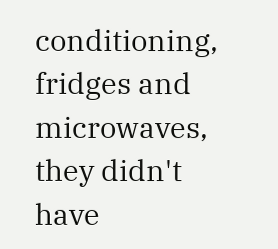conditioning, fridges and microwaves, they didn't have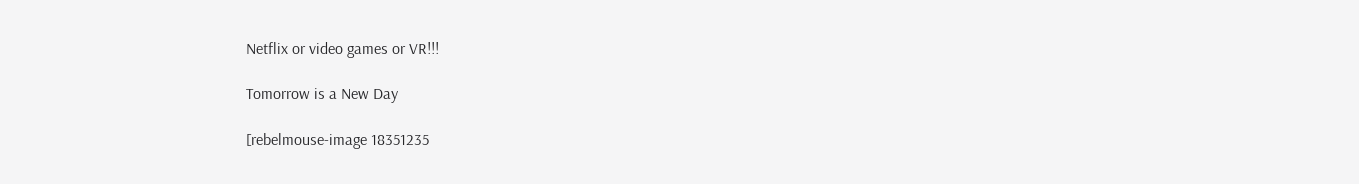Netflix or video games or VR!!!

Tomorrow is a New Day

[rebelmouse-image 18351235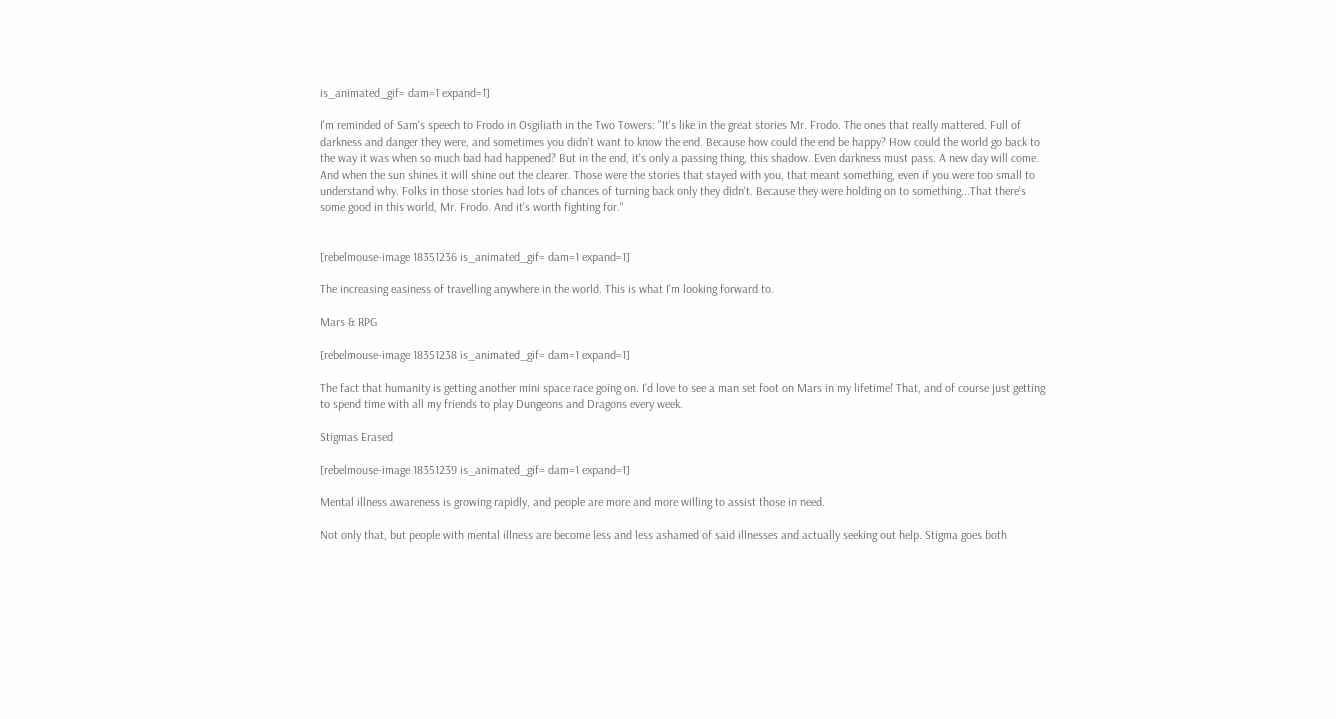is_animated_gif= dam=1 expand=1]

I'm reminded of Sam's speech to Frodo in Osgiliath in the Two Towers: "It's like in the great stories Mr. Frodo. The ones that really mattered. Full of darkness and danger they were, and sometimes you didn't want to know the end. Because how could the end be happy? How could the world go back to the way it was when so much bad had happened? But in the end, it's only a passing thing, this shadow. Even darkness must pass. A new day will come. And when the sun shines it will shine out the clearer. Those were the stories that stayed with you, that meant something, even if you were too small to understand why. Folks in those stories had lots of chances of turning back only they didn't. Because they were holding on to something...That there's some good in this world, Mr. Frodo. And it's worth fighting for."


[rebelmouse-image 18351236 is_animated_gif= dam=1 expand=1]

The increasing easiness of travelling anywhere in the world. This is what I'm looking forward to.

Mars & RPG

[rebelmouse-image 18351238 is_animated_gif= dam=1 expand=1]

The fact that humanity is getting another mini space race going on. I'd love to see a man set foot on Mars in my lifetime! That, and of course just getting to spend time with all my friends to play Dungeons and Dragons every week.

Stigmas Erased

[rebelmouse-image 18351239 is_animated_gif= dam=1 expand=1]

Mental illness awareness is growing rapidly, and people are more and more willing to assist those in need.

Not only that, but people with mental illness are become less and less ashamed of said illnesses and actually seeking out help. Stigma goes both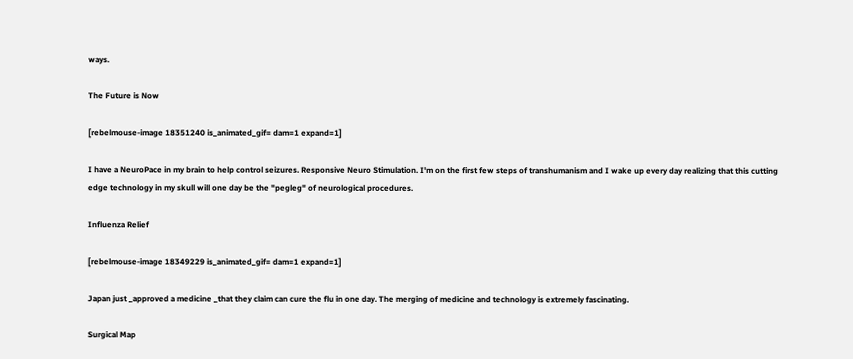ways.

The Future is Now

[rebelmouse-image 18351240 is_animated_gif= dam=1 expand=1]

I have a NeuroPace in my brain to help control seizures. Responsive Neuro Stimulation. I'm on the first few steps of transhumanism and I wake up every day realizing that this cutting edge technology in my skull will one day be the "pegleg" of neurological procedures.

Influenza Relief

[rebelmouse-image 18349229 is_animated_gif= dam=1 expand=1]

Japan just _approved a medicine _that they claim can cure the flu in one day. The merging of medicine and technology is extremely fascinating.

Surgical Map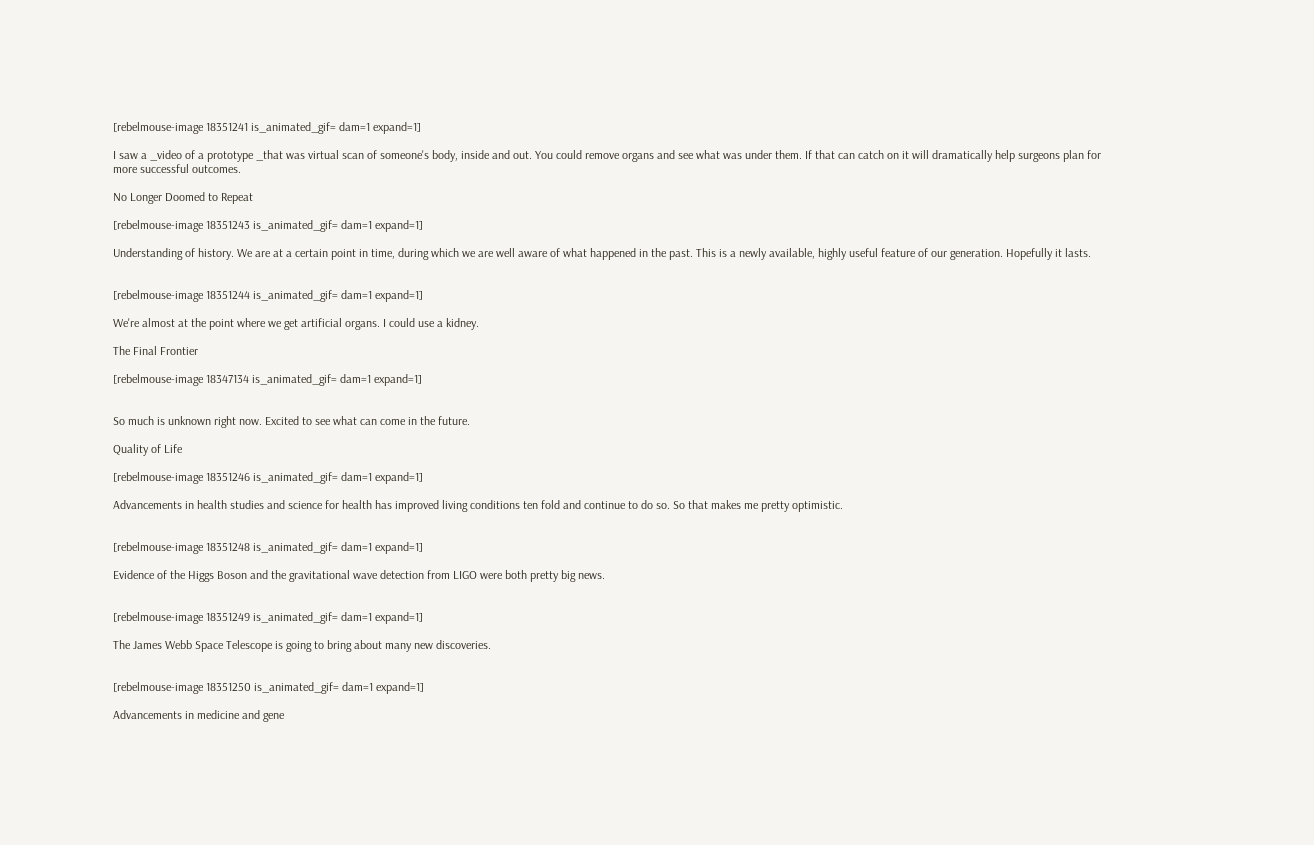[rebelmouse-image 18351241 is_animated_gif= dam=1 expand=1]

I saw a _video of a prototype _that was virtual scan of someone's body, inside and out. You could remove organs and see what was under them. If that can catch on it will dramatically help surgeons plan for more successful outcomes.

No Longer Doomed to Repeat

[rebelmouse-image 18351243 is_animated_gif= dam=1 expand=1]

Understanding of history. We are at a certain point in time, during which we are well aware of what happened in the past. This is a newly available, highly useful feature of our generation. Hopefully it lasts.


[rebelmouse-image 18351244 is_animated_gif= dam=1 expand=1]

We're almost at the point where we get artificial organs. I could use a kidney.

The Final Frontier

[rebelmouse-image 18347134 is_animated_gif= dam=1 expand=1]


So much is unknown right now. Excited to see what can come in the future.

Quality of Life

[rebelmouse-image 18351246 is_animated_gif= dam=1 expand=1]

Advancements in health studies and science for health has improved living conditions ten fold and continue to do so. So that makes me pretty optimistic.


[rebelmouse-image 18351248 is_animated_gif= dam=1 expand=1]

Evidence of the Higgs Boson and the gravitational wave detection from LIGO were both pretty big news.


[rebelmouse-image 18351249 is_animated_gif= dam=1 expand=1]

The James Webb Space Telescope is going to bring about many new discoveries.


[rebelmouse-image 18351250 is_animated_gif= dam=1 expand=1]

Advancements in medicine and gene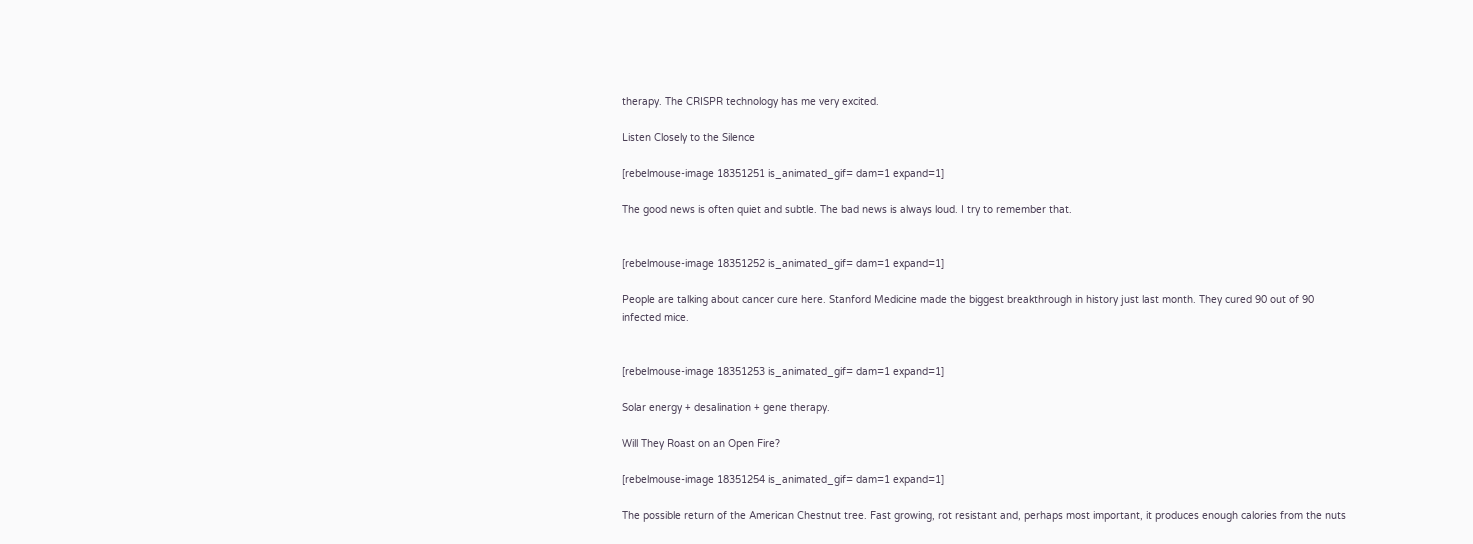therapy. The CRISPR technology has me very excited.

Listen Closely to the Silence

[rebelmouse-image 18351251 is_animated_gif= dam=1 expand=1]

The good news is often quiet and subtle. The bad news is always loud. I try to remember that.


[rebelmouse-image 18351252 is_animated_gif= dam=1 expand=1]

People are talking about cancer cure here. Stanford Medicine made the biggest breakthrough in history just last month. They cured 90 out of 90 infected mice.


[rebelmouse-image 18351253 is_animated_gif= dam=1 expand=1]

Solar energy + desalination + gene therapy.

Will They Roast on an Open Fire?

[rebelmouse-image 18351254 is_animated_gif= dam=1 expand=1]

The possible return of the American Chestnut tree. Fast growing, rot resistant and, perhaps most important, it produces enough calories from the nuts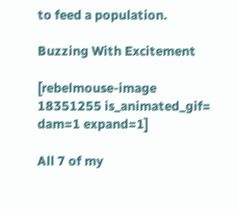to feed a population.

Buzzing With Excitement

[rebelmouse-image 18351255 is_animated_gif= dam=1 expand=1]

All 7 of my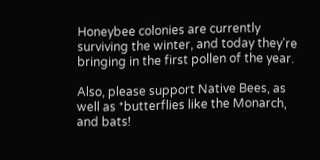Honeybee colonies are currently surviving the winter, and today they're bringing in the first pollen of the year.

Also, please support Native Bees, as well as *butterflies like the Monarch, and bats!